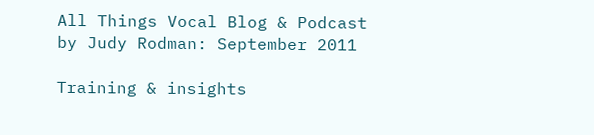All Things Vocal Blog & Podcast by Judy Rodman: September 2011

Training & insights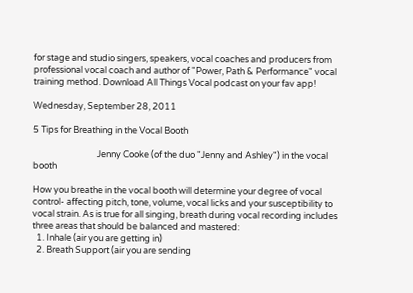for stage and studio singers, speakers, vocal coaches and producers from professional vocal coach and author of "Power, Path & Performance" vocal training method. Download All Things Vocal podcast on your fav app!

Wednesday, September 28, 2011

5 Tips for Breathing in the Vocal Booth

                                Jenny Cooke (of the duo "Jenny and Ashley") in the vocal booth

How you breathe in the vocal booth will determine your degree of vocal control- affecting pitch, tone, volume, vocal licks and your susceptibility to vocal strain. As is true for all singing, breath during vocal recording includes three areas that should be balanced and mastered:
  1. Inhale (air you are getting in)
  2. Breath Support (air you are sending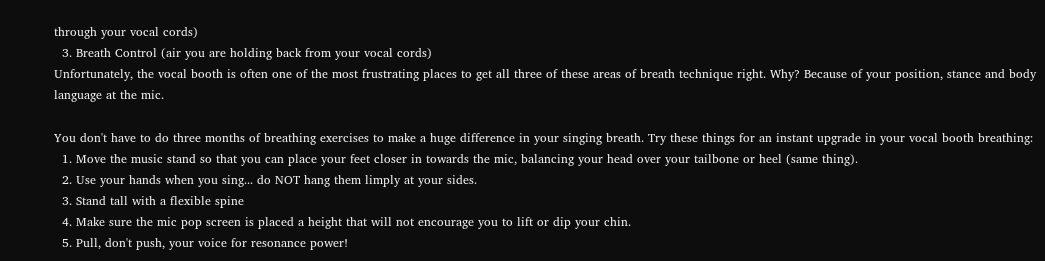through your vocal cords)
  3. Breath Control (air you are holding back from your vocal cords)
Unfortunately, the vocal booth is often one of the most frustrating places to get all three of these areas of breath technique right. Why? Because of your position, stance and body language at the mic.

You don't have to do three months of breathing exercises to make a huge difference in your singing breath. Try these things for an instant upgrade in your vocal booth breathing:
  1. Move the music stand so that you can place your feet closer in towards the mic, balancing your head over your tailbone or heel (same thing).
  2. Use your hands when you sing... do NOT hang them limply at your sides.
  3. Stand tall with a flexible spine
  4. Make sure the mic pop screen is placed a height that will not encourage you to lift or dip your chin.
  5. Pull, don't push, your voice for resonance power!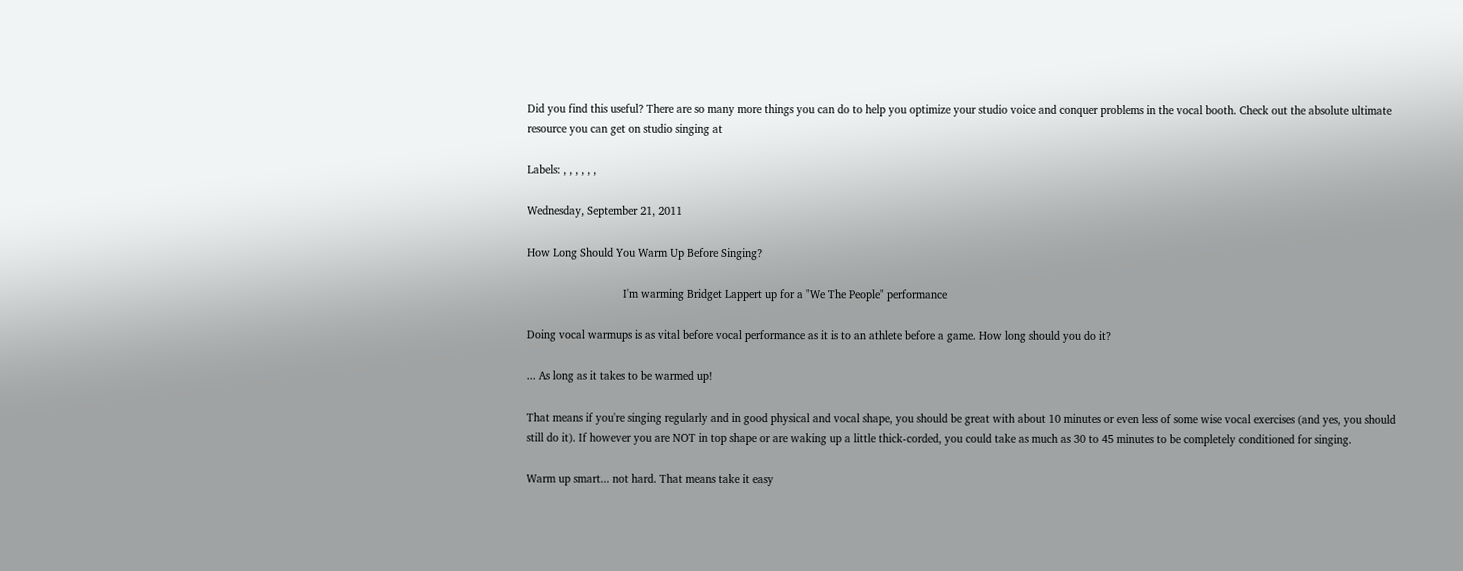Did you find this useful? There are so many more things you can do to help you optimize your studio voice and conquer problems in the vocal booth. Check out the absolute ultimate resource you can get on studio singing at

Labels: , , , , , ,

Wednesday, September 21, 2011

How Long Should You Warm Up Before Singing?

                                I'm warming Bridget Lappert up for a "We The People" performance

Doing vocal warmups is as vital before vocal performance as it is to an athlete before a game. How long should you do it?

... As long as it takes to be warmed up!

That means if you're singing regularly and in good physical and vocal shape, you should be great with about 10 minutes or even less of some wise vocal exercises (and yes, you should still do it). If however you are NOT in top shape or are waking up a little thick-corded, you could take as much as 30 to 45 minutes to be completely conditioned for singing.

Warm up smart... not hard. That means take it easy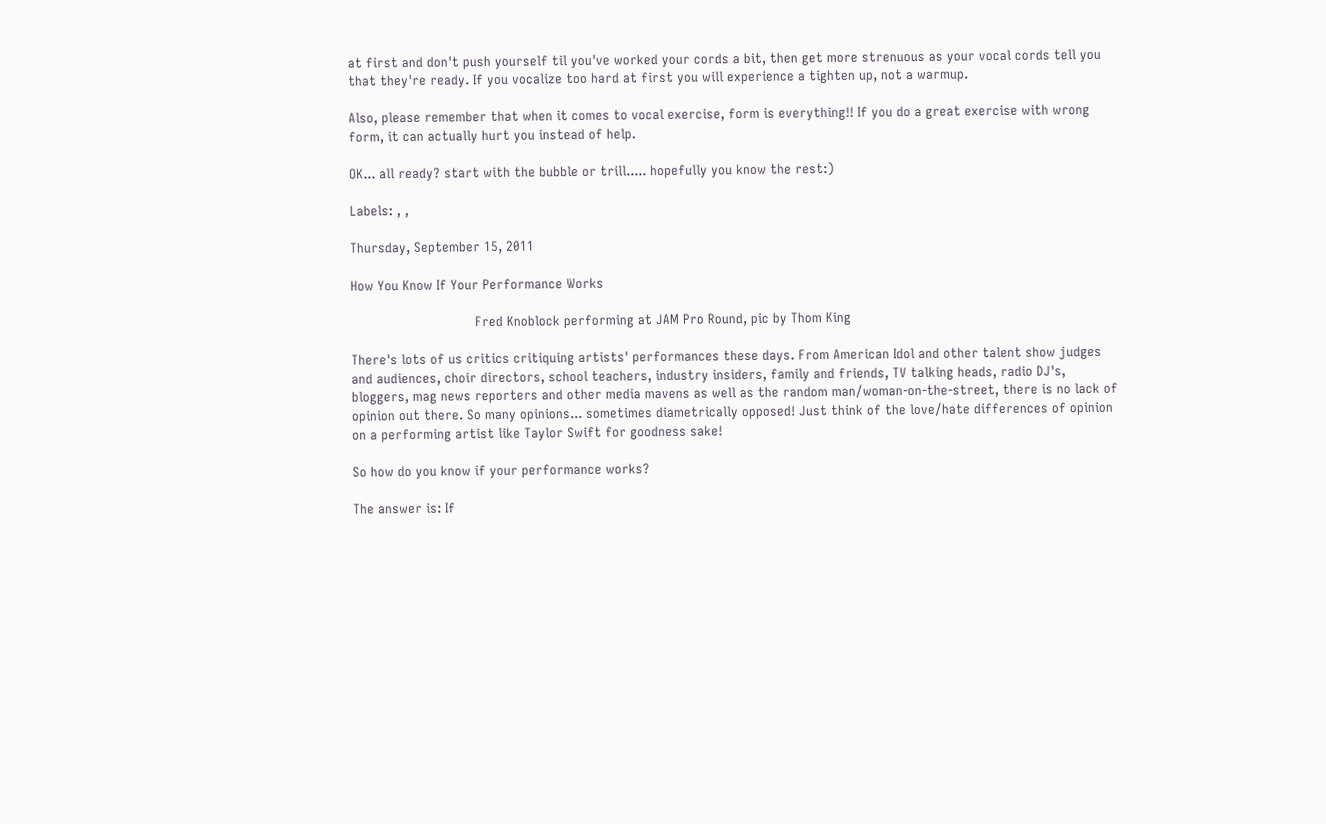at first and don't push yourself til you've worked your cords a bit, then get more strenuous as your vocal cords tell you that they're ready. If you vocalize too hard at first you will experience a tighten up, not a warmup.

Also, please remember that when it comes to vocal exercise, form is everything!! If you do a great exercise with wrong form, it can actually hurt you instead of help.

OK... all ready? start with the bubble or trill..... hopefully you know the rest:)

Labels: , ,

Thursday, September 15, 2011

How You Know If Your Performance Works

                               Fred Knoblock performing at JAM Pro Round, pic by Thom King

There's lots of us critics critiquing artists' performances these days. From American Idol and other talent show judges and audiences, choir directors, school teachers, industry insiders, family and friends, TV talking heads, radio DJ's, bloggers, mag news reporters and other media mavens as well as the random man/woman-on-the-street, there is no lack of opinion out there. So many opinions... sometimes diametrically opposed! Just think of the love/hate differences of opinion on a performing artist like Taylor Swift for goodness sake!

So how do you know if your performance works?

The answer is: If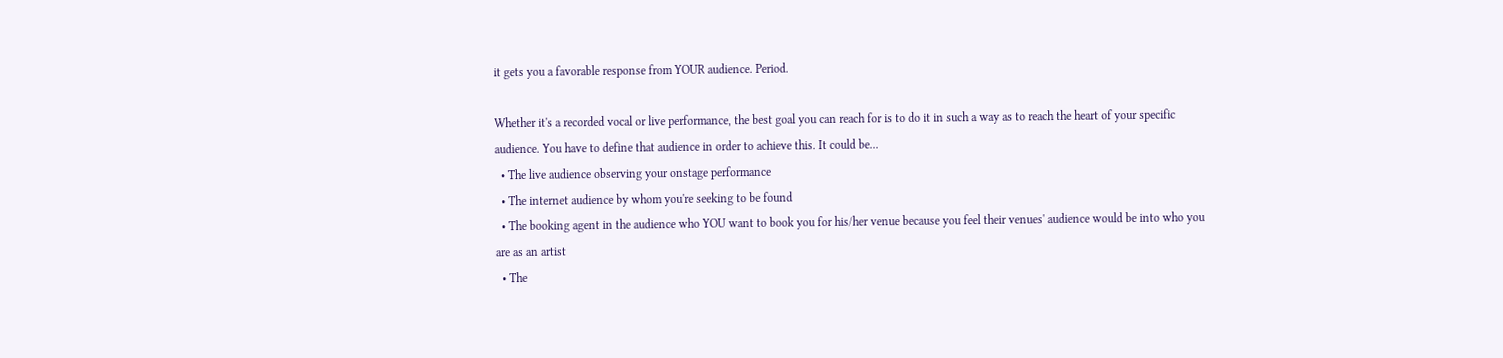it gets you a favorable response from YOUR audience. Period.

Whether it's a recorded vocal or live performance, the best goal you can reach for is to do it in such a way as to reach the heart of your specific audience. You have to define that audience in order to achieve this. It could be...
  • The live audience observing your onstage performance
  • The internet audience by whom you're seeking to be found
  • The booking agent in the audience who YOU want to book you for his/her venue because you feel their venues' audience would be into who you are as an artist
  • The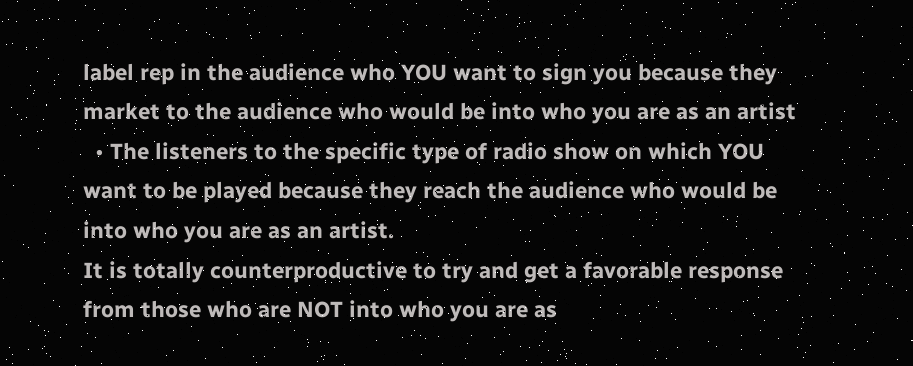label rep in the audience who YOU want to sign you because they market to the audience who would be into who you are as an artist
  • The listeners to the specific type of radio show on which YOU want to be played because they reach the audience who would be into who you are as an artist.
It is totally counterproductive to try and get a favorable response from those who are NOT into who you are as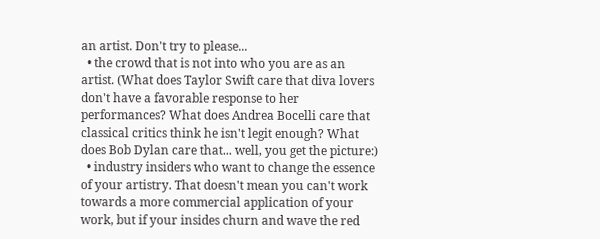an artist. Don't try to please...
  • the crowd that is not into who you are as an artist. (What does Taylor Swift care that diva lovers don't have a favorable response to her performances? What does Andrea Bocelli care that classical critics think he isn't legit enough? What does Bob Dylan care that... well, you get the picture:)
  • industry insiders who want to change the essence of your artistry. That doesn't mean you can't work towards a more commercial application of your work, but if your insides churn and wave the red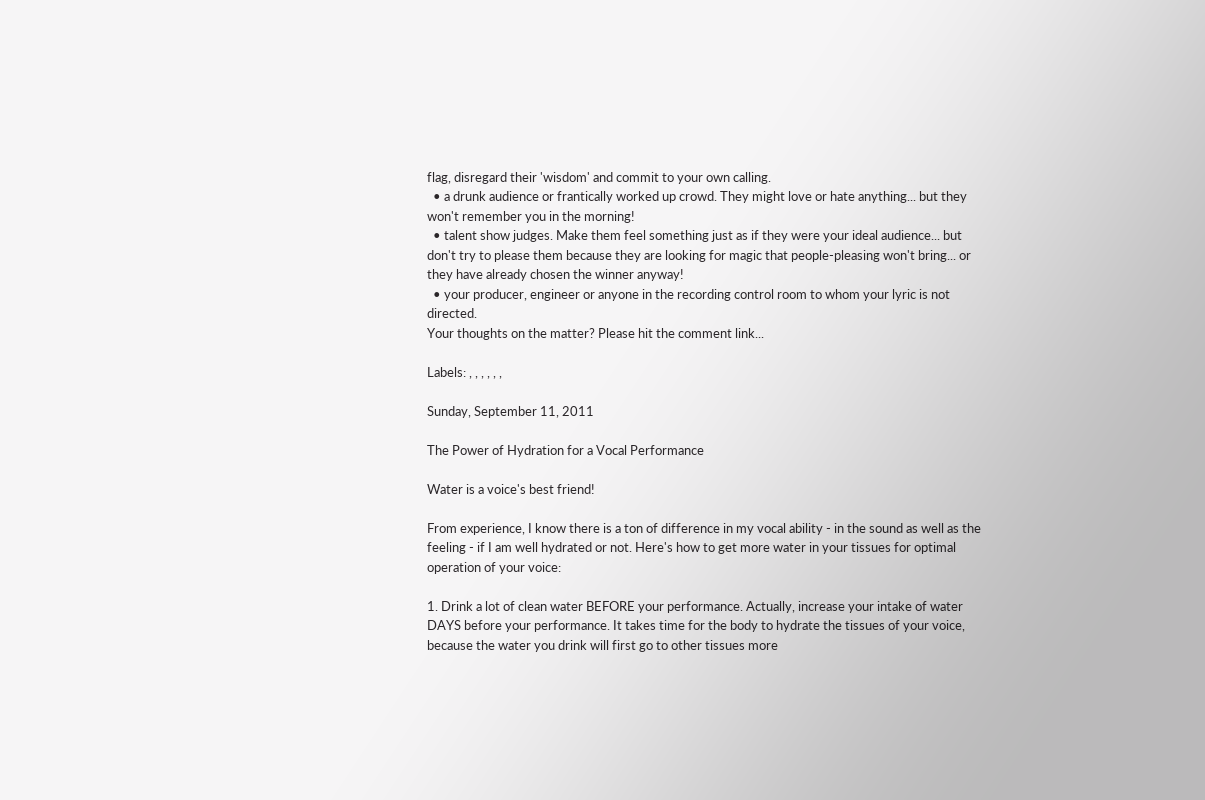flag, disregard their 'wisdom' and commit to your own calling.
  • a drunk audience or frantically worked up crowd. They might love or hate anything... but they won't remember you in the morning!
  • talent show judges. Make them feel something just as if they were your ideal audience... but don't try to please them because they are looking for magic that people-pleasing won't bring... or they have already chosen the winner anyway!
  • your producer, engineer or anyone in the recording control room to whom your lyric is not directed.
Your thoughts on the matter? Please hit the comment link...

Labels: , , , , , ,

Sunday, September 11, 2011

The Power of Hydration for a Vocal Performance

Water is a voice's best friend!

From experience, I know there is a ton of difference in my vocal ability - in the sound as well as the feeling - if I am well hydrated or not. Here's how to get more water in your tissues for optimal operation of your voice:

1. Drink a lot of clean water BEFORE your performance. Actually, increase your intake of water DAYS before your performance. It takes time for the body to hydrate the tissues of your voice, because the water you drink will first go to other tissues more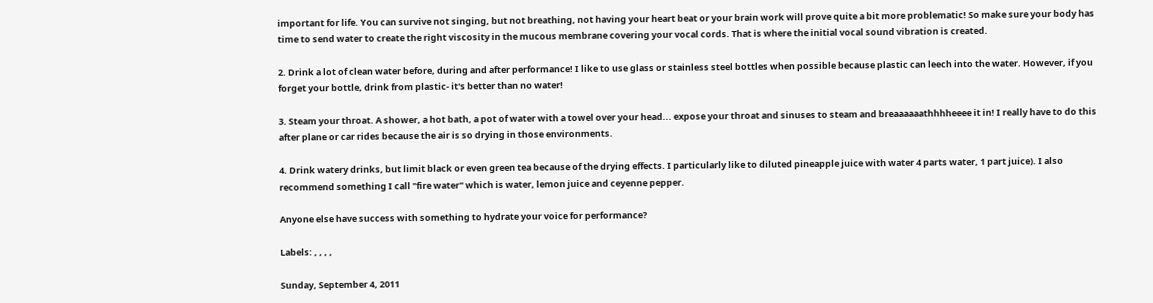important for life. You can survive not singing, but not breathing, not having your heart beat or your brain work will prove quite a bit more problematic! So make sure your body has time to send water to create the right viscosity in the mucous membrane covering your vocal cords. That is where the initial vocal sound vibration is created.

2. Drink a lot of clean water before, during and after performance! I like to use glass or stainless steel bottles when possible because plastic can leech into the water. However, if you forget your bottle, drink from plastic- it's better than no water!

3. Steam your throat. A shower, a hot bath, a pot of water with a towel over your head... expose your throat and sinuses to steam and breaaaaaathhhheeee it in! I really have to do this after plane or car rides because the air is so drying in those environments.

4. Drink watery drinks, but limit black or even green tea because of the drying effects. I particularly like to diluted pineapple juice with water 4 parts water, 1 part juice). I also recommend something I call "fire water" which is water, lemon juice and ceyenne pepper.

Anyone else have success with something to hydrate your voice for performance?

Labels: , , , ,

Sunday, September 4, 2011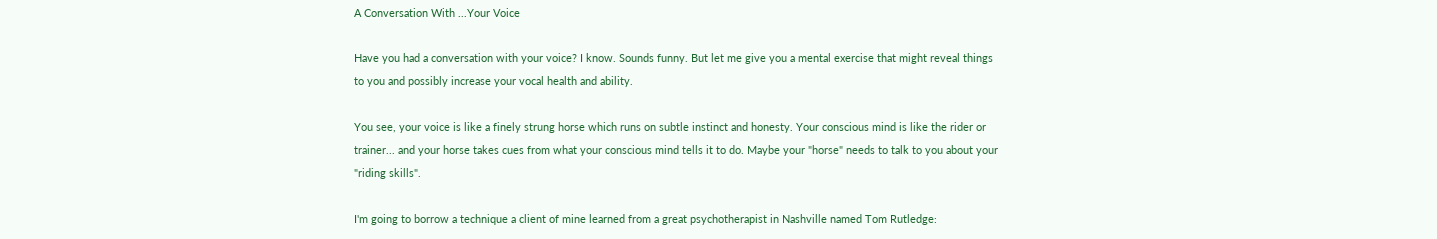A Conversation With ...Your Voice

Have you had a conversation with your voice? I know. Sounds funny. But let me give you a mental exercise that might reveal things to you and possibly increase your vocal health and ability.

You see, your voice is like a finely strung horse which runs on subtle instinct and honesty. Your conscious mind is like the rider or trainer... and your horse takes cues from what your conscious mind tells it to do. Maybe your "horse" needs to talk to you about your "riding skills".

I'm going to borrow a technique a client of mine learned from a great psychotherapist in Nashville named Tom Rutledge: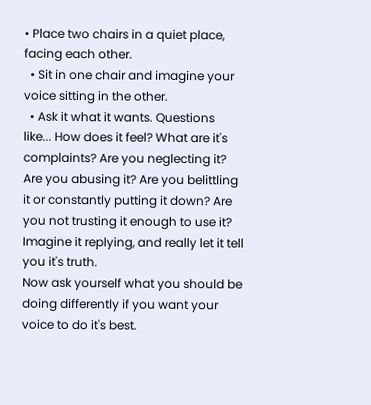• Place two chairs in a quiet place, facing each other.
  • Sit in one chair and imagine your voice sitting in the other.
  • Ask it what it wants. Questions like... How does it feel? What are it's complaints? Are you neglecting it? Are you abusing it? Are you belittling it or constantly putting it down? Are you not trusting it enough to use it? Imagine it replying, and really let it tell you it's truth.
Now ask yourself what you should be doing differently if you want your voice to do it's best.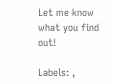Let me know what you find out!

Labels: ,